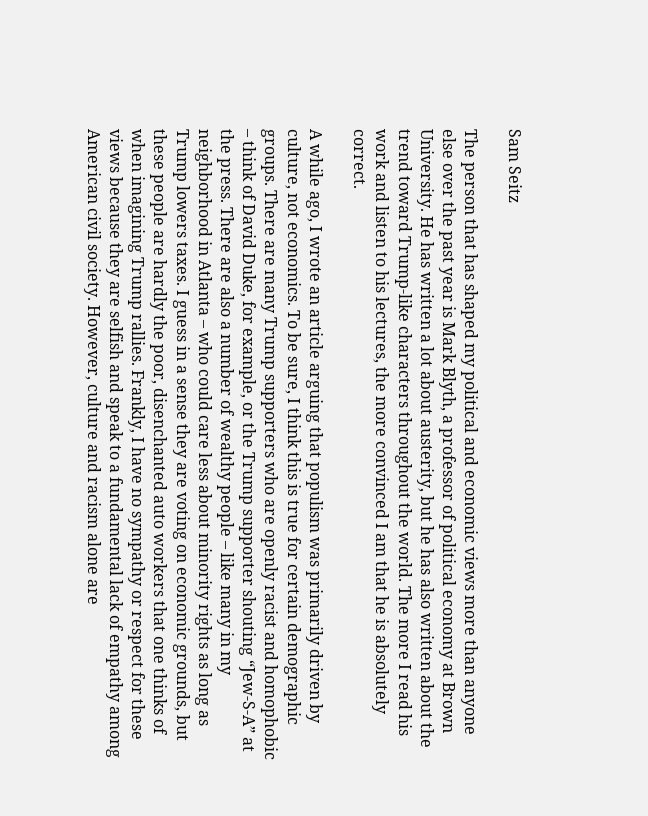Sam Seitz

The person that has shaped my political and economic views more than anyone else over the past year is Mark Blyth, a professor of political economy at Brown University. He has written a lot about austerity, but he has also written about the trend toward Trump-like characters throughout the world. The more I read his work and listen to his lectures, the more convinced I am that he is absolutely correct.

A while ago, I wrote an article arguing that populism was primarily driven by culture, not economics. To be sure, I think this is true for certain demographic groups. There are many Trump supporters who are openly racist and homophobic – think of David Duke, for example, or the Trump supporter shouting “Jew-S-A” at the press. There are also a number of wealthy people – like many in my neighborhood in Atlanta – who could care less about minority rights as long as Trump lowers taxes. I guess in a sense they are voting on economic grounds, but these people are hardly the poor, disenchanted auto workers that one thinks of when imagining Trump rallies. Frankly, I have no sympathy or respect for these views because they are selfish and speak to a fundamental lack of empathy among American civil society. However, culture and racism alone are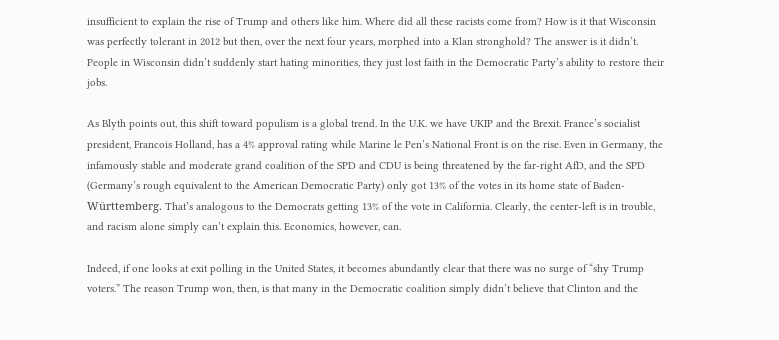insufficient to explain the rise of Trump and others like him. Where did all these racists come from? How is it that Wisconsin was perfectly tolerant in 2012 but then, over the next four years, morphed into a Klan stronghold? The answer is it didn’t. People in Wisconsin didn’t suddenly start hating minorities, they just lost faith in the Democratic Party’s ability to restore their jobs.

As Blyth points out, this shift toward populism is a global trend. In the U.K. we have UKIP and the Brexit. France’s socialist president, Francois Holland, has a 4% approval rating while Marine le Pen’s National Front is on the rise. Even in Germany, the infamously stable and moderate grand coalition of the SPD and CDU is being threatened by the far-right AfD, and the SPD (Germany’s rough equivalent to the American Democratic Party) only got 13% of the votes in its home state of Baden-Württemberg. That’s analogous to the Democrats getting 13% of the vote in California. Clearly, the center-left is in trouble, and racism alone simply can’t explain this. Economics, however, can.

Indeed, if one looks at exit polling in the United States, it becomes abundantly clear that there was no surge of “shy Trump voters.” The reason Trump won, then, is that many in the Democratic coalition simply didn’t believe that Clinton and the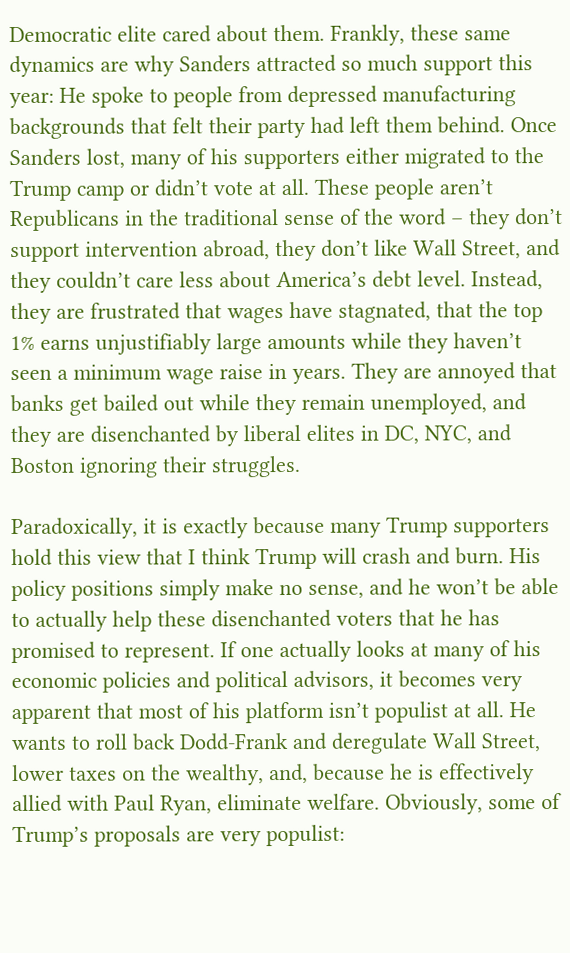Democratic elite cared about them. Frankly, these same dynamics are why Sanders attracted so much support this year: He spoke to people from depressed manufacturing backgrounds that felt their party had left them behind. Once Sanders lost, many of his supporters either migrated to the Trump camp or didn’t vote at all. These people aren’t Republicans in the traditional sense of the word – they don’t support intervention abroad, they don’t like Wall Street, and they couldn’t care less about America’s debt level. Instead, they are frustrated that wages have stagnated, that the top 1% earns unjustifiably large amounts while they haven’t seen a minimum wage raise in years. They are annoyed that banks get bailed out while they remain unemployed, and they are disenchanted by liberal elites in DC, NYC, and Boston ignoring their struggles.

Paradoxically, it is exactly because many Trump supporters hold this view that I think Trump will crash and burn. His policy positions simply make no sense, and he won’t be able to actually help these disenchanted voters that he has promised to represent. If one actually looks at many of his economic policies and political advisors, it becomes very apparent that most of his platform isn’t populist at all. He wants to roll back Dodd-Frank and deregulate Wall Street, lower taxes on the wealthy, and, because he is effectively allied with Paul Ryan, eliminate welfare. Obviously, some of Trump’s proposals are very populist: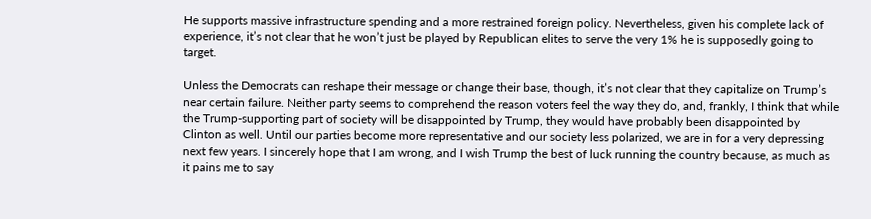He supports massive infrastructure spending and a more restrained foreign policy. Nevertheless, given his complete lack of experience, it’s not clear that he won’t just be played by Republican elites to serve the very 1% he is supposedly going to target.

Unless the Democrats can reshape their message or change their base, though, it’s not clear that they capitalize on Trump’s near certain failure. Neither party seems to comprehend the reason voters feel the way they do, and, frankly, I think that while the Trump-supporting part of society will be disappointed by Trump, they would have probably been disappointed by Clinton as well. Until our parties become more representative and our society less polarized, we are in for a very depressing next few years. I sincerely hope that I am wrong, and I wish Trump the best of luck running the country because, as much as it pains me to say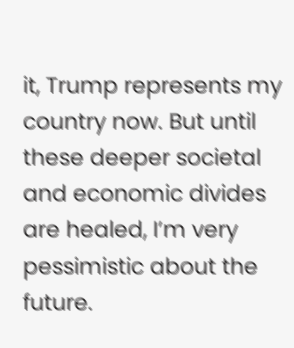it, Trump represents my country now. But until these deeper societal and economic divides are healed, I’m very pessimistic about the future.